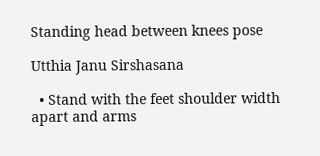Standing head between knees pose

Utthia Janu Sirshasana

  • Stand with the feet shoulder width apart and arms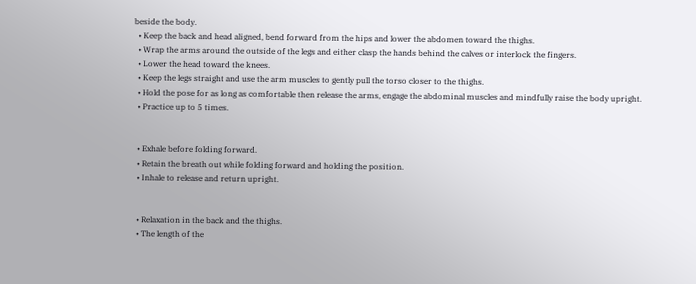beside the body.
  • Keep the back and head aligned, bend forward from the hips and lower the abdomen toward the thighs.
  • Wrap the arms around the outside of the legs and either clasp the hands behind the calves or interlock the fingers.
  • Lower the head toward the knees.
  • Keep the legs straight and use the arm muscles to gently pull the torso closer to the thighs.
  • Hold the pose for as long as comfortable then release the arms, engage the abdominal muscles and mindfully raise the body upright.
  • Practice up to 5 times.


  • Exhale before folding forward.
  • Retain the breath out while folding forward and holding the position.
  • Inhale to release and return upright.


  • Relaxation in the back and the thighs.
  • The length of the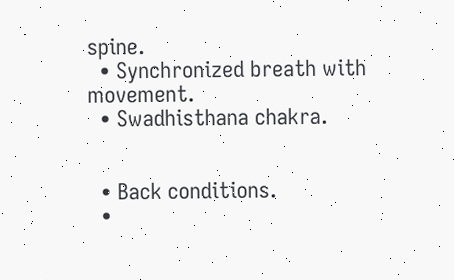spine.
  • Synchronized breath with movement.
  • Swadhisthana chakra.


  • Back conditions.
  •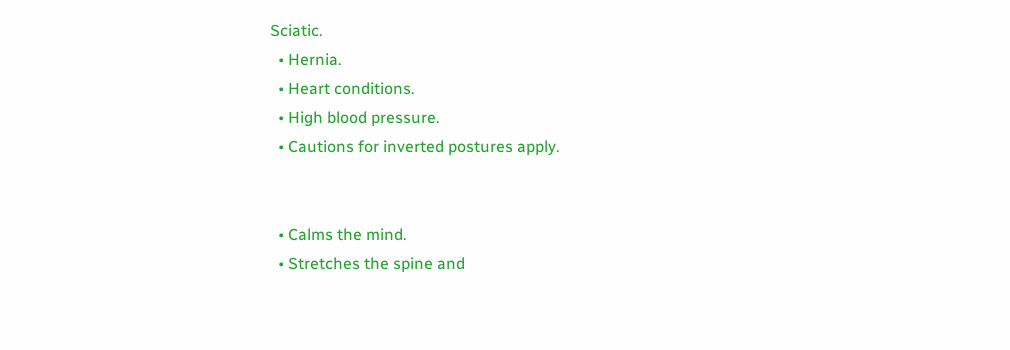Sciatic.
  • Hernia.
  • Heart conditions.
  • High blood pressure.
  • Cautions for inverted postures apply.


  • Calms the mind.
  • Stretches the spine and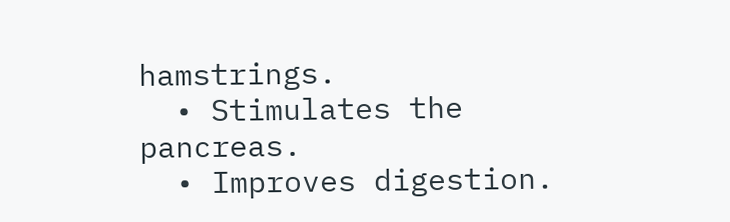hamstrings.
  • Stimulates the pancreas.
  • Improves digestion.